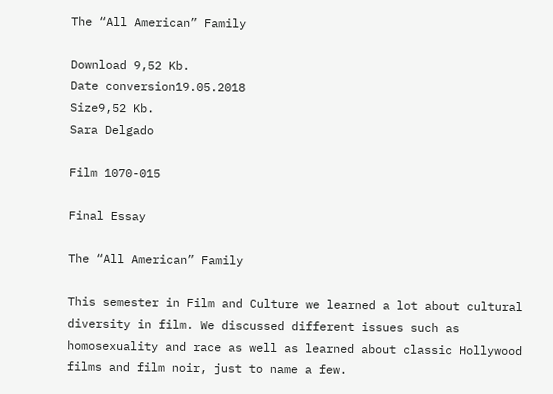The “All American” Family

Download 9,52 Kb.
Date conversion19.05.2018
Size9,52 Kb.
Sara Delgado

Film 1070-015

Final Essay

The “All American” Family

This semester in Film and Culture we learned a lot about cultural diversity in film. We discussed different issues such as homosexuality and race as well as learned about classic Hollywood films and film noir, just to name a few.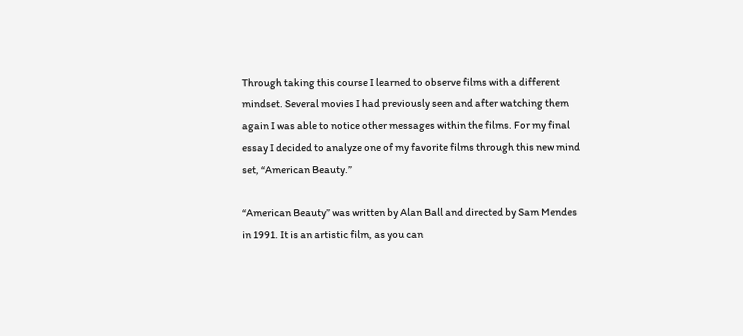Through taking this course I learned to observe films with a different mindset. Several movies I had previously seen and after watching them again I was able to notice other messages within the films. For my final essay I decided to analyze one of my favorite films through this new mind set, “American Beauty.”

“American Beauty” was written by Alan Ball and directed by Sam Mendes in 1991. It is an artistic film, as you can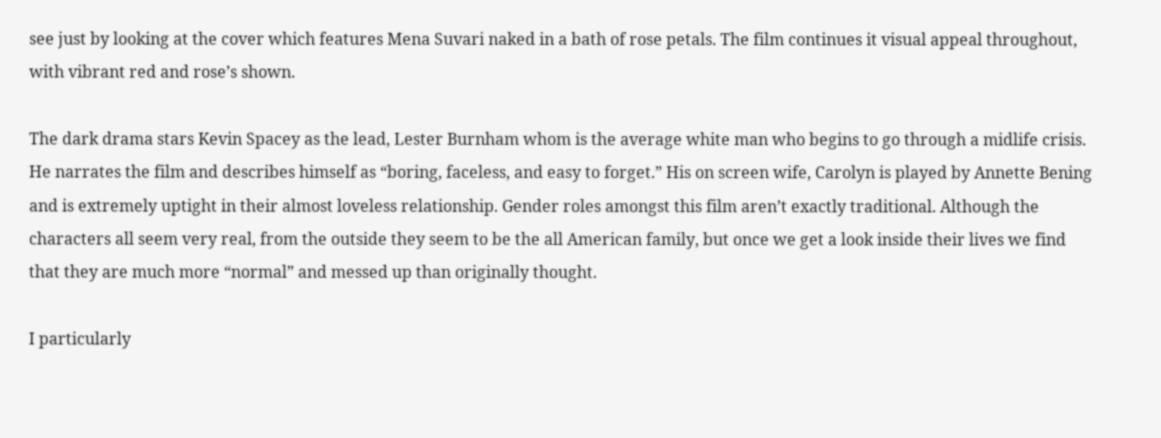see just by looking at the cover which features Mena Suvari naked in a bath of rose petals. The film continues it visual appeal throughout, with vibrant red and rose’s shown.

The dark drama stars Kevin Spacey as the lead, Lester Burnham whom is the average white man who begins to go through a midlife crisis. He narrates the film and describes himself as “boring, faceless, and easy to forget.” His on screen wife, Carolyn is played by Annette Bening and is extremely uptight in their almost loveless relationship. Gender roles amongst this film aren’t exactly traditional. Although the characters all seem very real, from the outside they seem to be the all American family, but once we get a look inside their lives we find that they are much more “normal” and messed up than originally thought.

I particularly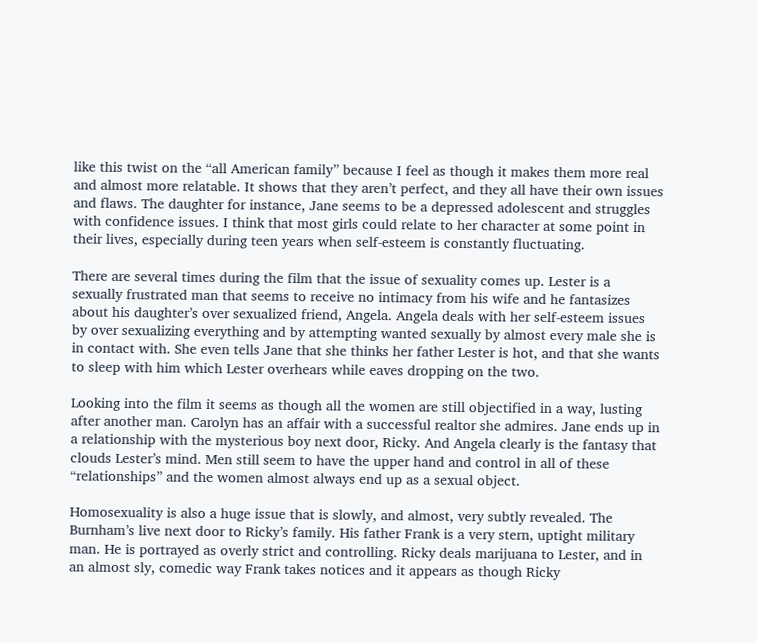like this twist on the “all American family” because I feel as though it makes them more real and almost more relatable. It shows that they aren’t perfect, and they all have their own issues and flaws. The daughter for instance, Jane seems to be a depressed adolescent and struggles with confidence issues. I think that most girls could relate to her character at some point in their lives, especially during teen years when self-esteem is constantly fluctuating.

There are several times during the film that the issue of sexuality comes up. Lester is a sexually frustrated man that seems to receive no intimacy from his wife and he fantasizes about his daughter’s over sexualized friend, Angela. Angela deals with her self-esteem issues by over sexualizing everything and by attempting wanted sexually by almost every male she is in contact with. She even tells Jane that she thinks her father Lester is hot, and that she wants to sleep with him which Lester overhears while eaves dropping on the two.

Looking into the film it seems as though all the women are still objectified in a way, lusting after another man. Carolyn has an affair with a successful realtor she admires. Jane ends up in a relationship with the mysterious boy next door, Ricky. And Angela clearly is the fantasy that clouds Lester’s mind. Men still seem to have the upper hand and control in all of these “relationships” and the women almost always end up as a sexual object.

Homosexuality is also a huge issue that is slowly, and almost, very subtly revealed. The Burnham’s live next door to Ricky’s family. His father Frank is a very stern, uptight military man. He is portrayed as overly strict and controlling. Ricky deals marijuana to Lester, and in an almost sly, comedic way Frank takes notices and it appears as though Ricky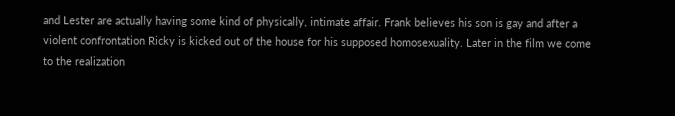and Lester are actually having some kind of physically, intimate affair. Frank believes his son is gay and after a violent confrontation Ricky is kicked out of the house for his supposed homosexuality. Later in the film we come to the realization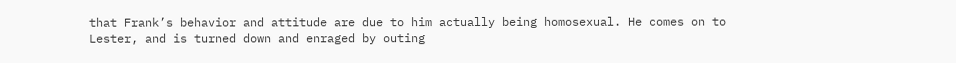that Frank’s behavior and attitude are due to him actually being homosexual. He comes on to Lester, and is turned down and enraged by outing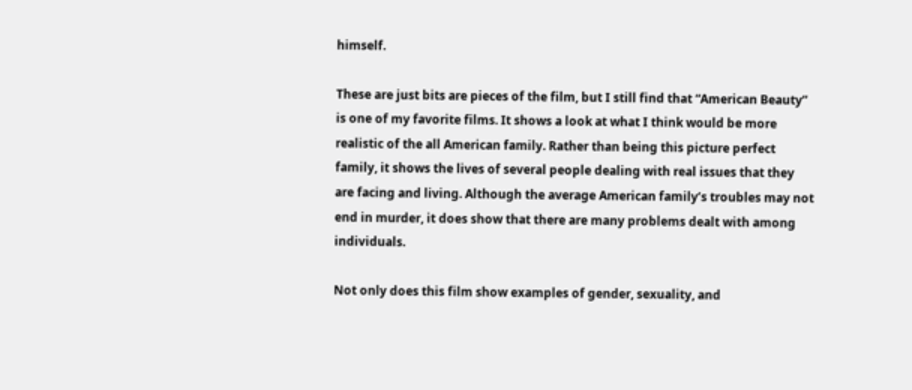himself.

These are just bits are pieces of the film, but I still find that “American Beauty” is one of my favorite films. It shows a look at what I think would be more realistic of the all American family. Rather than being this picture perfect family, it shows the lives of several people dealing with real issues that they are facing and living. Although the average American family’s troubles may not end in murder, it does show that there are many problems dealt with among individuals.

Not only does this film show examples of gender, sexuality, and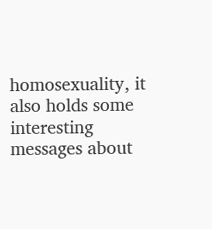homosexuality, it also holds some interesting messages about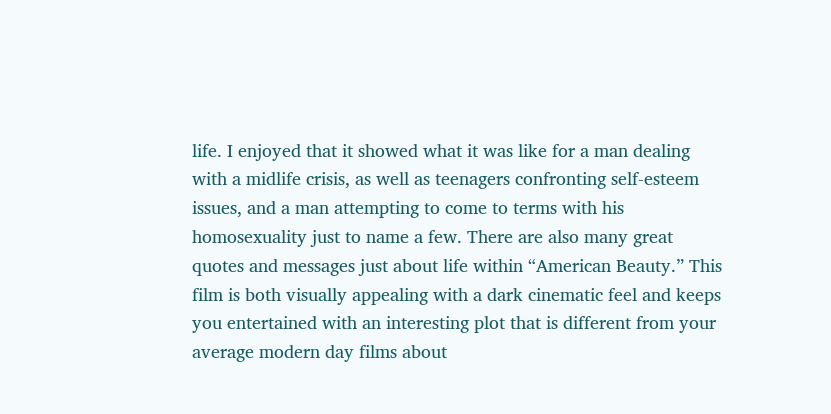life. I enjoyed that it showed what it was like for a man dealing with a midlife crisis, as well as teenagers confronting self-esteem issues, and a man attempting to come to terms with his homosexuality just to name a few. There are also many great quotes and messages just about life within “American Beauty.” This film is both visually appealing with a dark cinematic feel and keeps you entertained with an interesting plot that is different from your average modern day films about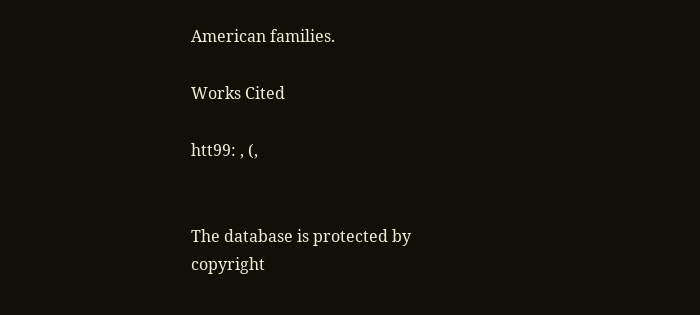American families.

Works Cited

htt99: , (,


The database is protected by copyright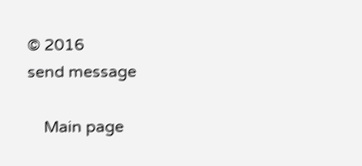© 2016
send message

    Main page